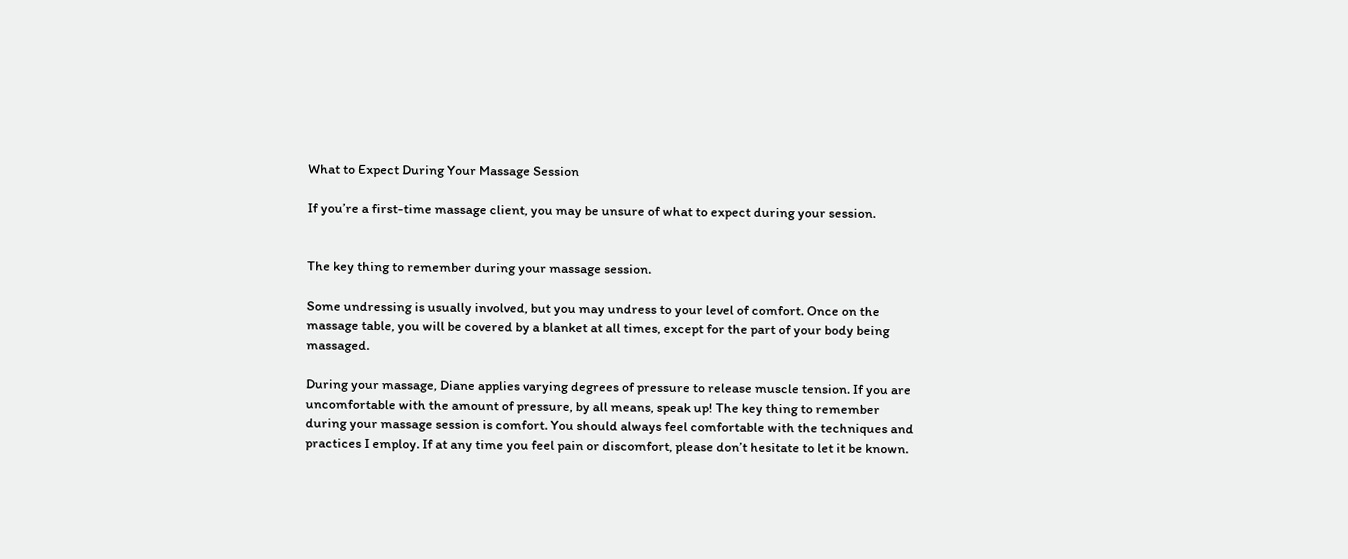What to Expect During Your Massage Session

If you’re a first-time massage client, you may be unsure of what to expect during your session.


The key thing to remember during your massage session.

Some undressing is usually involved, but you may undress to your level of comfort. Once on the massage table, you will be covered by a blanket at all times, except for the part of your body being massaged.

During your massage, Diane applies varying degrees of pressure to release muscle tension. If you are uncomfortable with the amount of pressure, by all means, speak up! The key thing to remember during your massage session is comfort. You should always feel comfortable with the techniques and practices I employ. If at any time you feel pain or discomfort, please don’t hesitate to let it be known.